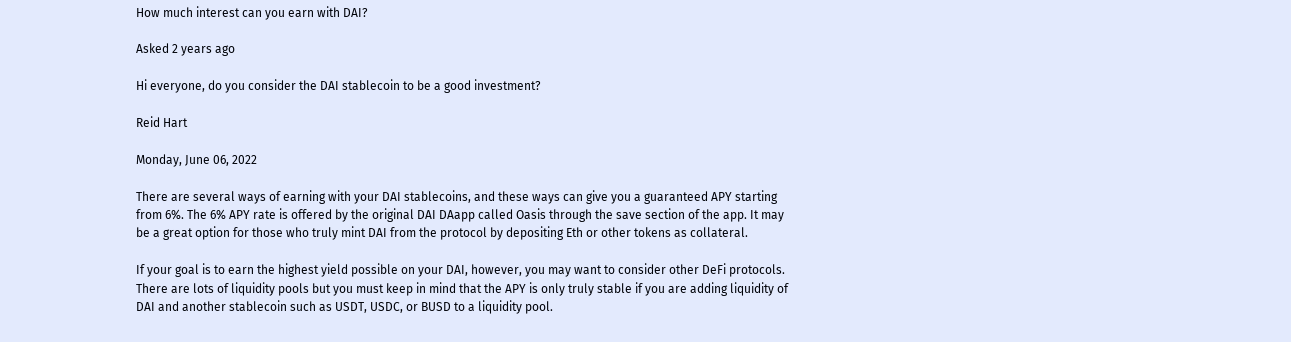How much interest can you earn with DAI?

Asked 2 years ago

Hi everyone, do you consider the DAI stablecoin to be a good investment?

Reid Hart

Monday, June 06, 2022

There are several ways of earning with your DAI stablecoins, and these ways can give you a guaranteed APY starting from 6%. The 6% APY rate is offered by the original DAI DAapp called Oasis through the save section of the app. It may be a great option for those who truly mint DAI from the protocol by depositing Eth or other tokens as collateral.

If your goal is to earn the highest yield possible on your DAI, however, you may want to consider other DeFi protocols. There are lots of liquidity pools but you must keep in mind that the APY is only truly stable if you are adding liquidity of DAI and another stablecoin such as USDT, USDC, or BUSD to a liquidity pool.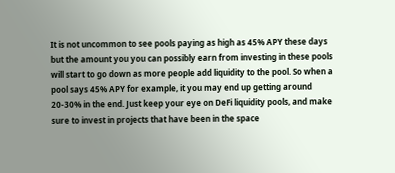It is not uncommon to see pools paying as high as 45% APY these days but the amount you you can possibly earn from investing in these pools will start to go down as more people add liquidity to the pool. So when a pool says 45% APY for example, it you may end up getting around 20-30% in the end. Just keep your eye on DeFi liquidity pools, and make sure to invest in projects that have been in the space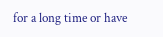for a long time or have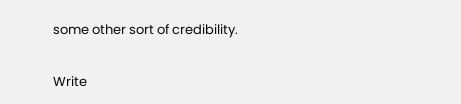some other sort of credibility.

Write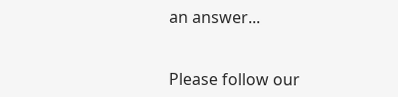an answer...


Please follow our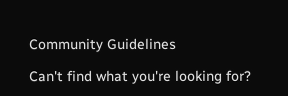Community Guidelines

Can't find what you're looking for?